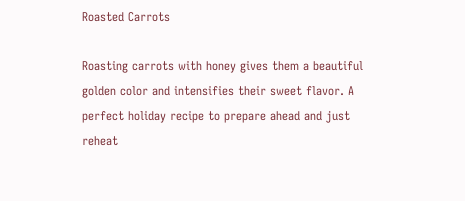Roasted Carrots

Roasting carrots with honey gives them a beautiful golden color and intensifies their sweet flavor. A perfect holiday recipe to prepare ahead and just reheat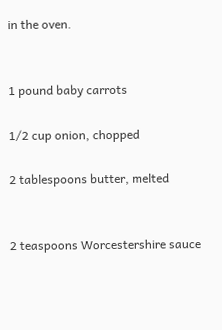in the oven.


1 pound baby carrots

1/2 cup onion, chopped

2 tablespoons butter, melted


2 teaspoons Worcestershire sauce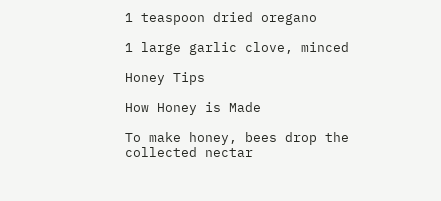1 teaspoon dried oregano

1 large garlic clove, minced

Honey Tips

How Honey is Made

To make honey, bees drop the collected nectar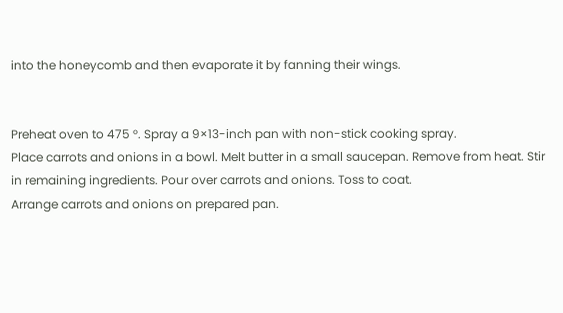into the honeycomb and then evaporate it by fanning their wings.


Preheat oven to 475 °. Spray a 9×13-inch pan with non-stick cooking spray.
Place carrots and onions in a bowl. Melt butter in a small saucepan. Remove from heat. Stir in remaining ingredients. Pour over carrots and onions. Toss to coat.
Arrange carrots and onions on prepared pan.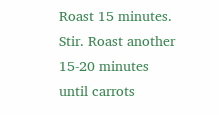Roast 15 minutes. Stir. Roast another 15-20 minutes until carrots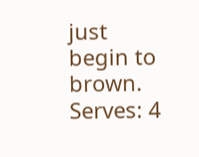just begin to brown.
Serves: 4